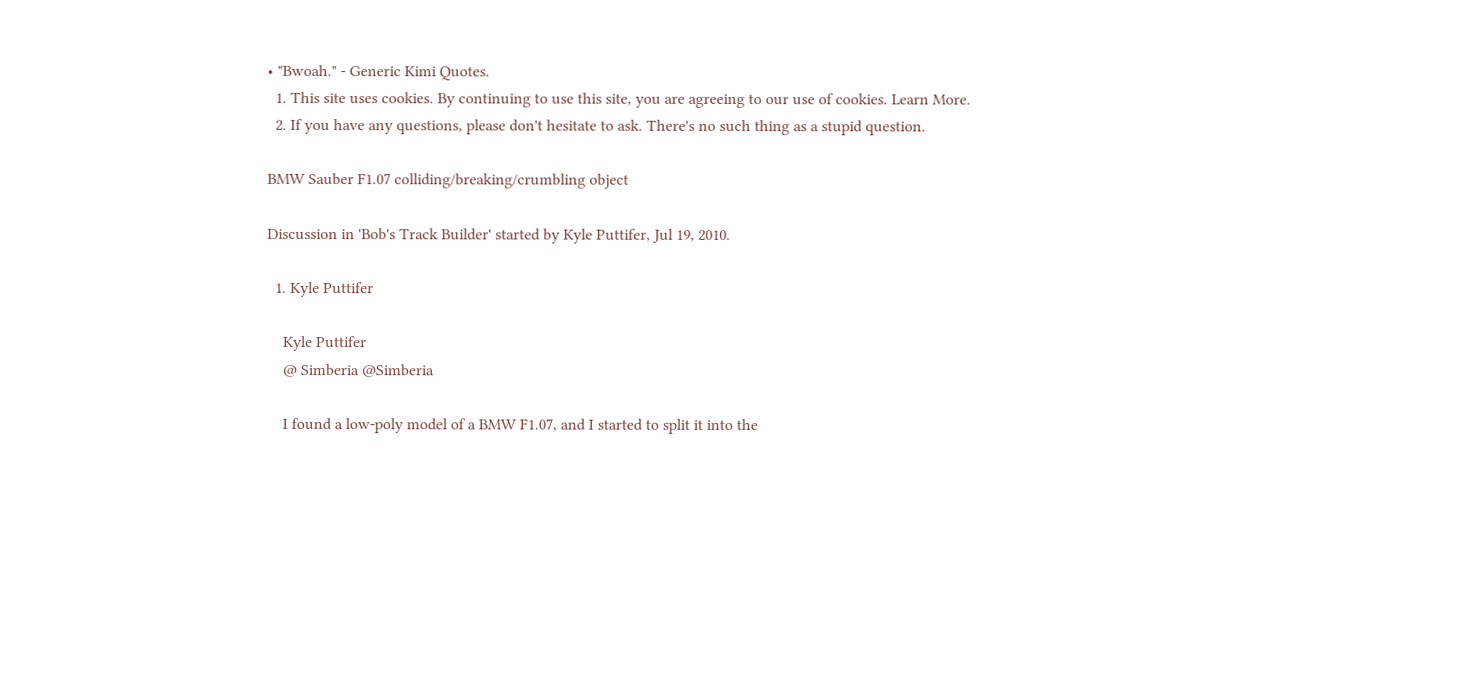• "Bwoah." - Generic Kimi Quotes.
  1. This site uses cookies. By continuing to use this site, you are agreeing to our use of cookies. Learn More.
  2. If you have any questions, please don't hesitate to ask. There's no such thing as a stupid question.

BMW Sauber F1.07 colliding/breaking/crumbling object

Discussion in 'Bob's Track Builder' started by Kyle Puttifer, Jul 19, 2010.

  1. Kyle Puttifer

    Kyle Puttifer
    @ Simberia @Simberia

    I found a low-poly model of a BMW F1.07, and I started to split it into the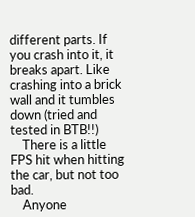different parts. If you crash into it, it breaks apart. Like crashing into a brick wall and it tumbles down (tried and tested in BTB!!)
    There is a little FPS hit when hitting the car, but not too bad.
    Anyone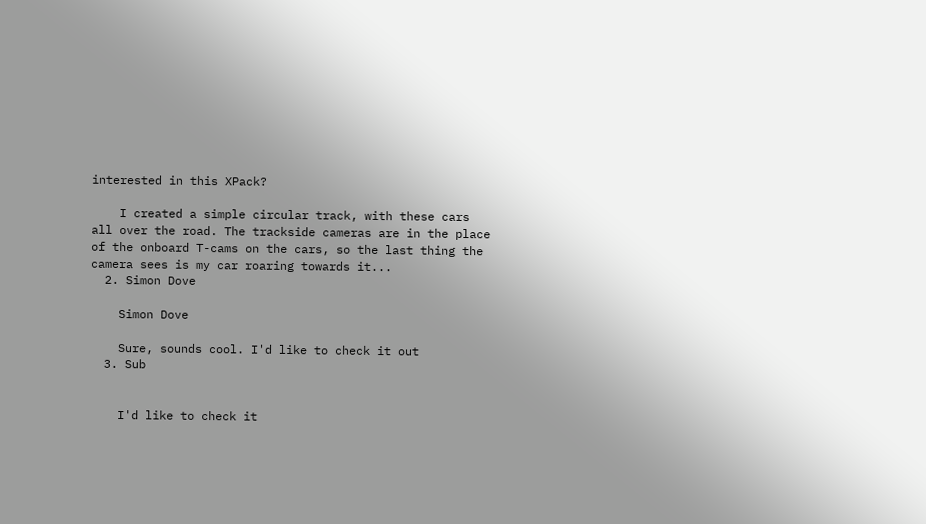interested in this XPack?

    I created a simple circular track, with these cars all over the road. The trackside cameras are in the place of the onboard T-cams on the cars, so the last thing the camera sees is my car roaring towards it...
  2. Simon Dove

    Simon Dove

    Sure, sounds cool. I'd like to check it out
  3. Sub


    I'd like to check it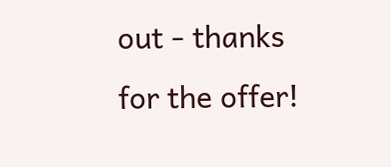out - thanks for the offer!